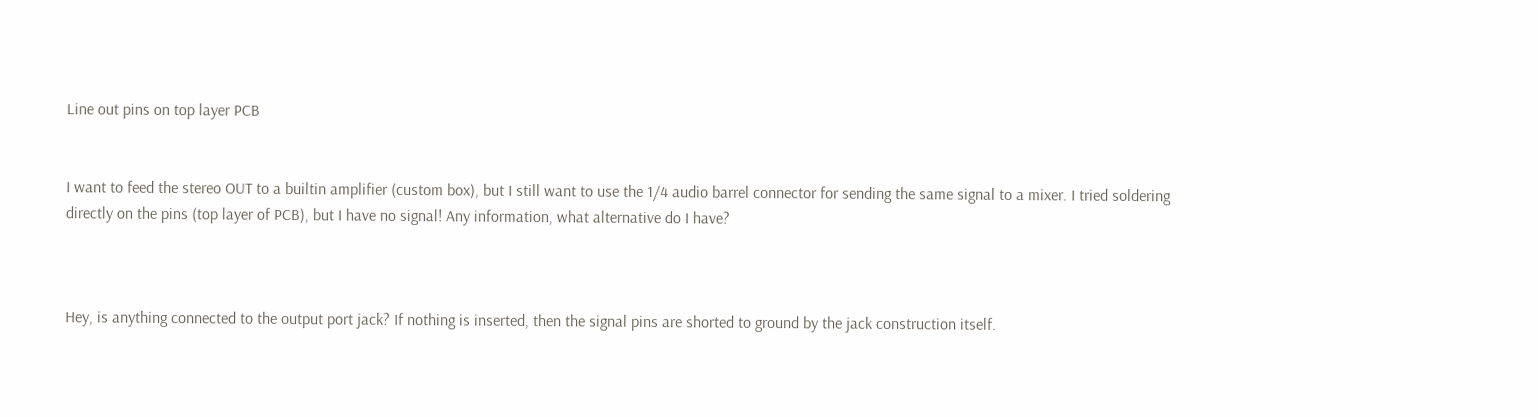Line out pins on top layer PCB


I want to feed the stereo OUT to a builtin amplifier (custom box), but I still want to use the 1/4 audio barrel connector for sending the same signal to a mixer. I tried soldering directly on the pins (top layer of PCB), but I have no signal! Any information, what alternative do I have?



Hey, is anything connected to the output port jack? If nothing is inserted, then the signal pins are shorted to ground by the jack construction itself.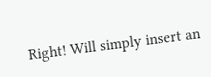Right! Will simply insert an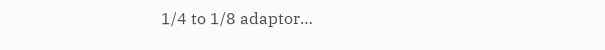1/4 to 1/8 adaptor…